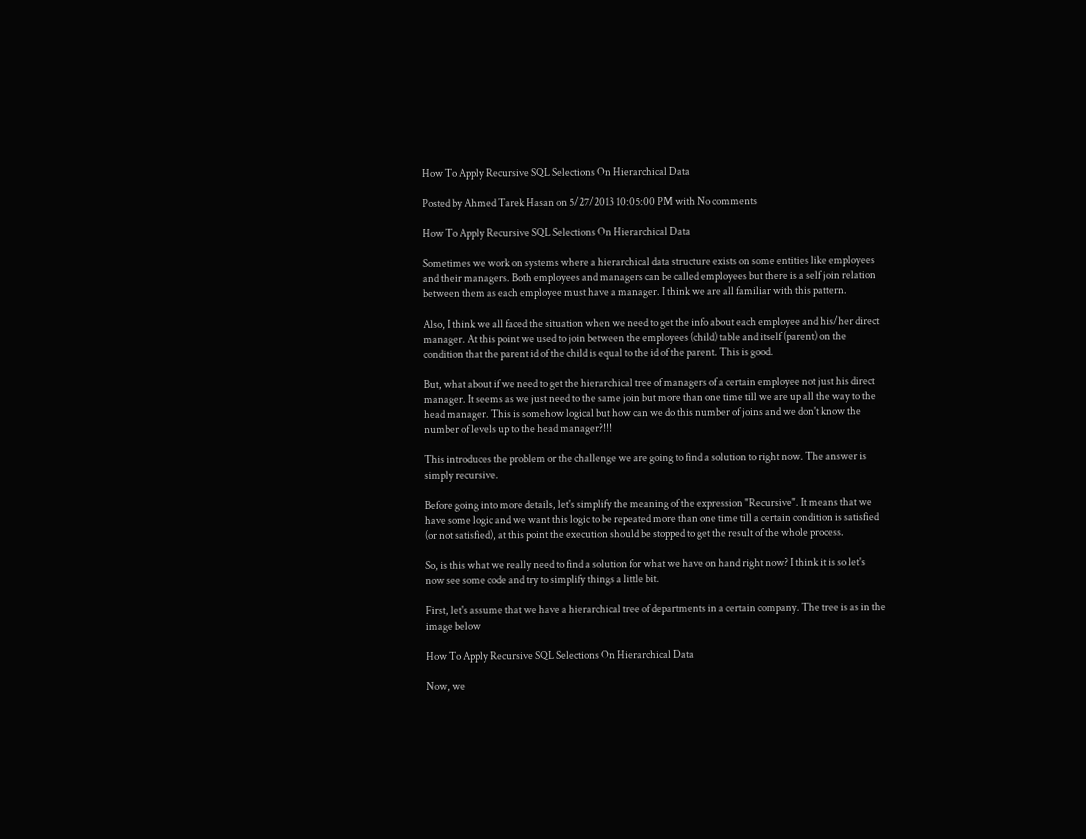How To Apply Recursive SQL Selections On Hierarchical Data

Posted by Ahmed Tarek Hasan on 5/27/2013 10:05:00 PM with No comments

How To Apply Recursive SQL Selections On Hierarchical Data

Sometimes we work on systems where a hierarchical data structure exists on some entities like employees and their managers. Both employees and managers can be called employees but there is a self join relation between them as each employee must have a manager. I think we are all familiar with this pattern.

Also, I think we all faced the situation when we need to get the info about each employee and his/her direct manager. At this point we used to join between the employees (child) table and itself (parent) on the condition that the parent id of the child is equal to the id of the parent. This is good.

But, what about if we need to get the hierarchical tree of managers of a certain employee not just his direct manager. It seems as we just need to the same join but more than one time till we are up all the way to the head manager. This is somehow logical but how can we do this number of joins and we don't know the number of levels up to the head manager?!!!

This introduces the problem or the challenge we are going to find a solution to right now. The answer is simply recursive.

Before going into more details, let's simplify the meaning of the expression "Recursive". It means that we have some logic and we want this logic to be repeated more than one time till a certain condition is satisfied (or not satisfied), at this point the execution should be stopped to get the result of the whole process.

So, is this what we really need to find a solution for what we have on hand right now? I think it is so let's now see some code and try to simplify things a little bit.

First, let's assume that we have a hierarchical tree of departments in a certain company. The tree is as in the image below

How To Apply Recursive SQL Selections On Hierarchical Data

Now, we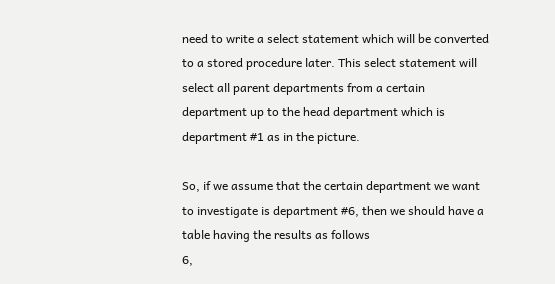need to write a select statement which will be converted to a stored procedure later. This select statement will select all parent departments from a certain department up to the head department which is department #1 as in the picture.

So, if we assume that the certain department we want to investigate is department #6, then we should have a table having the results as follows
6,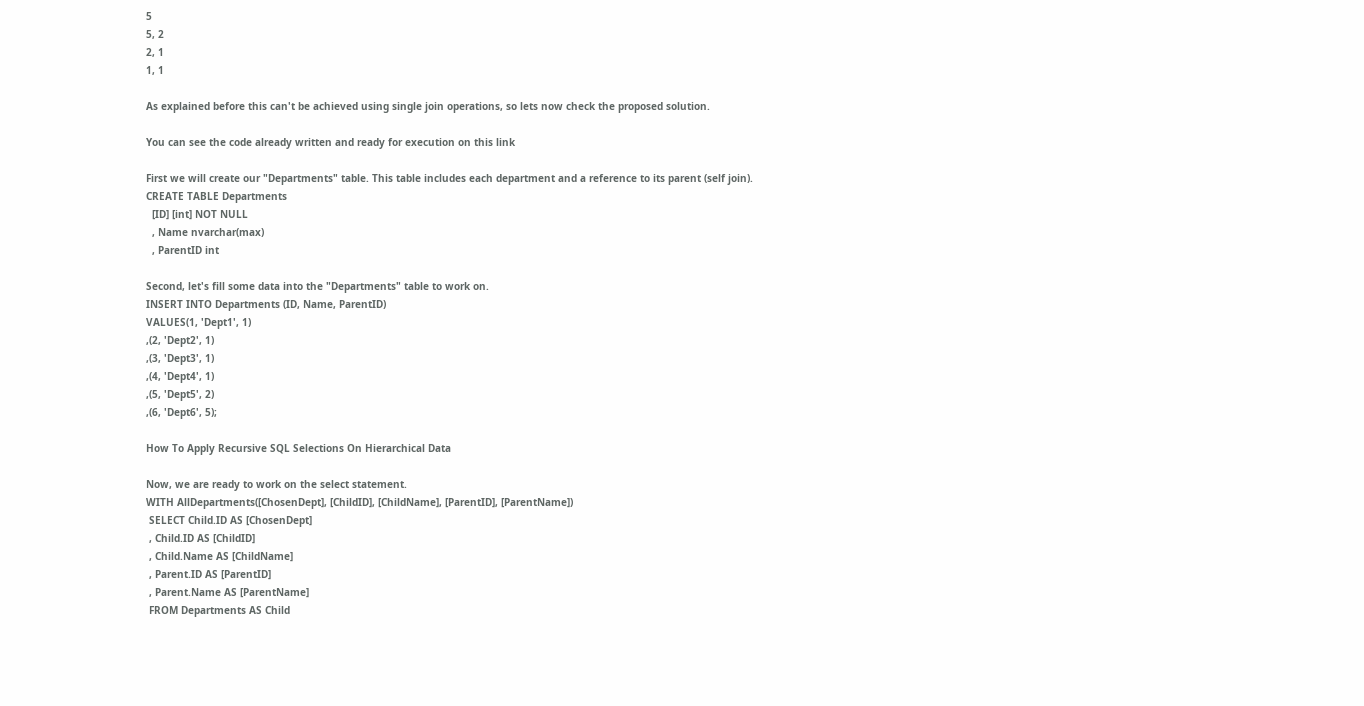5
5, 2
2, 1
1, 1

As explained before this can't be achieved using single join operations, so lets now check the proposed solution.

You can see the code already written and ready for execution on this link

First we will create our "Departments" table. This table includes each department and a reference to its parent (self join).
CREATE TABLE Departments
  [ID] [int] NOT NULL
  , Name nvarchar(max)
  , ParentID int

Second, let's fill some data into the "Departments" table to work on.
INSERT INTO Departments (ID, Name, ParentID)
VALUES(1, 'Dept1', 1)
,(2, 'Dept2', 1)
,(3, 'Dept3', 1)
,(4, 'Dept4', 1)
,(5, 'Dept5', 2)
,(6, 'Dept6', 5);

How To Apply Recursive SQL Selections On Hierarchical Data

Now, we are ready to work on the select statement.
WITH AllDepartments([ChosenDept], [ChildID], [ChildName], [ParentID], [ParentName])
 SELECT Child.ID AS [ChosenDept]
 , Child.ID AS [ChildID]
 , Child.Name AS [ChildName]
 , Parent.ID AS [ParentID]
 , Parent.Name AS [ParentName]
 FROM Departments AS Child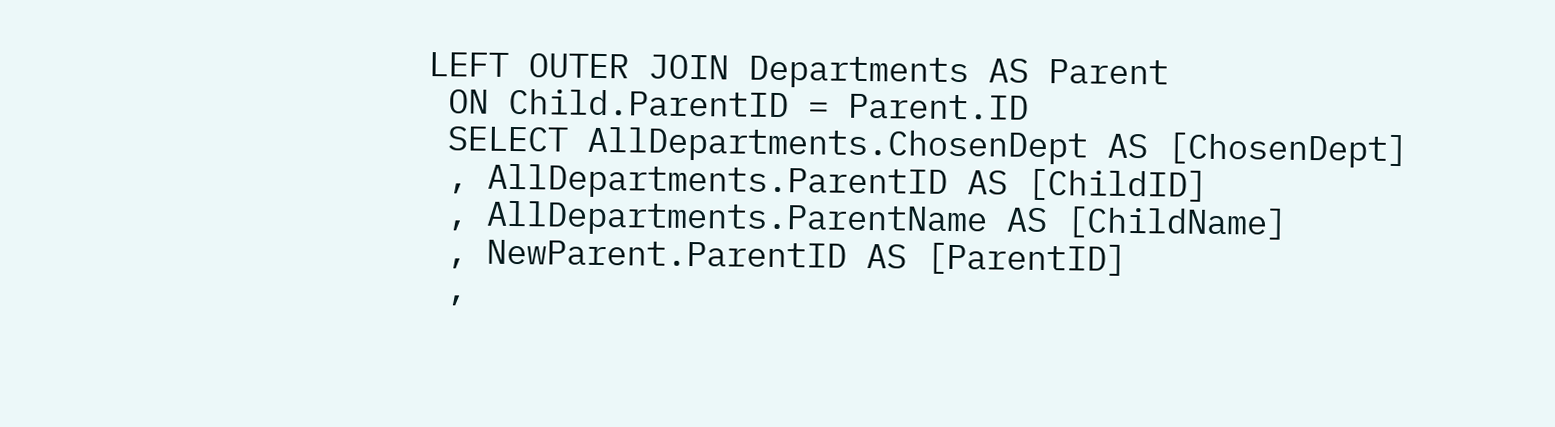LEFT OUTER JOIN Departments AS Parent
 ON Child.ParentID = Parent.ID
 SELECT AllDepartments.ChosenDept AS [ChosenDept]
 , AllDepartments.ParentID AS [ChildID]
 , AllDepartments.ParentName AS [ChildName]
 , NewParent.ParentID AS [ParentID]
 ,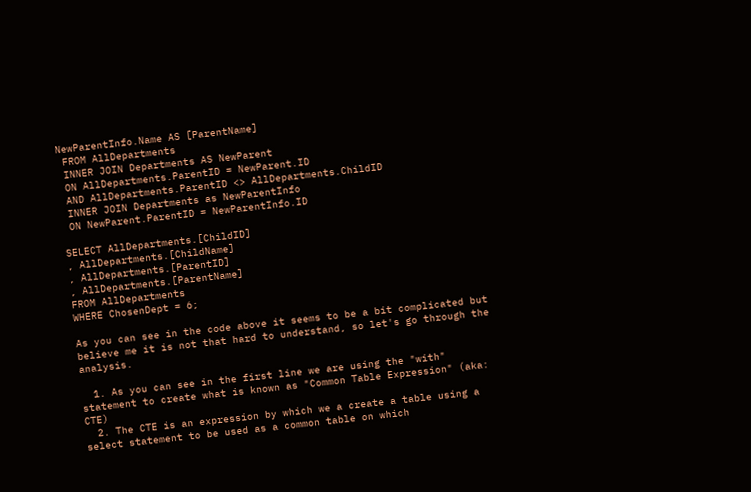NewParentInfo.Name AS [ParentName]
 FROM AllDepartments
 INNER JOIN Departments AS NewParent
 ON AllDepartments.ParentID = NewParent.ID
 AND AllDepartments.ParentID <> AllDepartments.ChildID
 INNER JOIN Departments as NewParentInfo
 ON NewParent.ParentID = NewParentInfo.ID

SELECT AllDepartments.[ChildID]
, AllDepartments.[ChildName]
, AllDepartments.[ParentID]
, AllDepartments.[ParentName]
FROM AllDepartments
WHERE ChosenDept = 6;

As you can see in the code above it seems to be a bit complicated but believe me it is not that hard to understand, so let's go through the analysis.

  1. As you can see in the first line we are using the "with" statement to create what is known as "Common Table Expression" (aka: CTE)
  2. The CTE is an expression by which we a create a table using a select statement to be used as a common table on which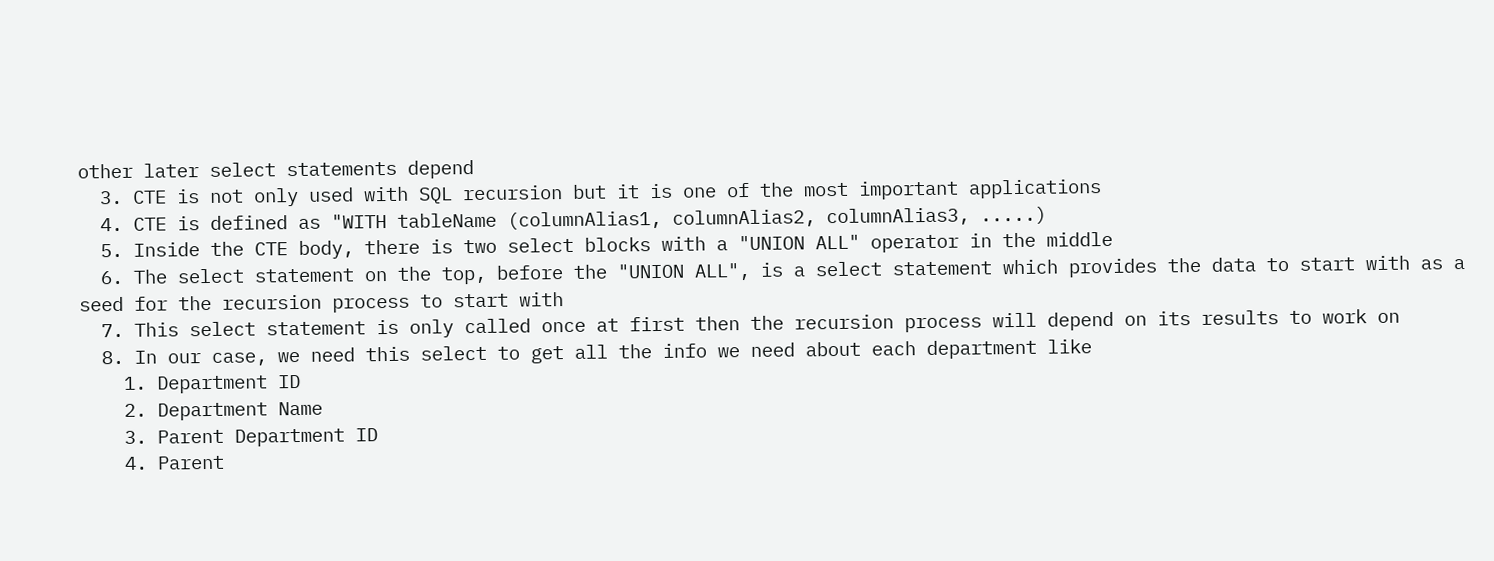other later select statements depend
  3. CTE is not only used with SQL recursion but it is one of the most important applications
  4. CTE is defined as "WITH tableName (columnAlias1, columnAlias2, columnAlias3, .....)
  5. Inside the CTE body, there is two select blocks with a "UNION ALL" operator in the middle
  6. The select statement on the top, before the "UNION ALL", is a select statement which provides the data to start with as a seed for the recursion process to start with
  7. This select statement is only called once at first then the recursion process will depend on its results to work on
  8. In our case, we need this select to get all the info we need about each department like
    1. Department ID
    2. Department Name
    3. Parent Department ID
    4. Parent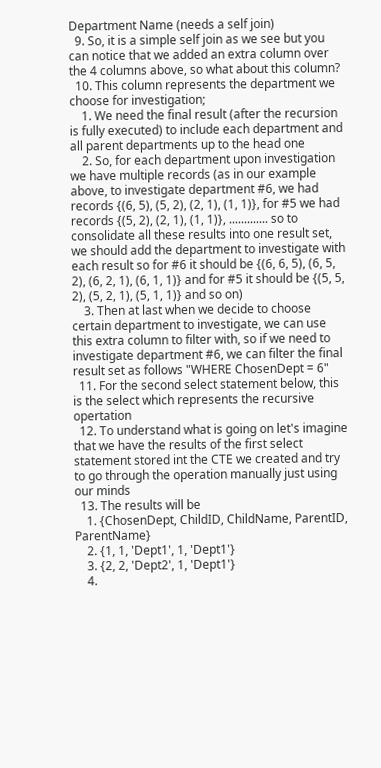Department Name (needs a self join)
  9. So, it is a simple self join as we see but you can notice that we added an extra column over the 4 columns above, so what about this column?
  10. This column represents the department we choose for investigation;
    1. We need the final result (after the recursion is fully executed) to include each department and all parent departments up to the head one
    2. So, for each department upon investigation we have multiple records (as in our example above, to investigate department #6, we had records {(6, 5), (5, 2), (2, 1), (1, 1)}, for #5 we had records {(5, 2), (2, 1), (1, 1)}, ............. so to consolidate all these results into one result set, we should add the department to investigate with each result so for #6 it should be {(6, 6, 5), (6, 5, 2), (6, 2, 1), (6, 1, 1)} and for #5 it should be {(5, 5, 2), (5, 2, 1), (5, 1, 1)} and so on)
    3. Then at last when we decide to choose certain department to investigate, we can use this extra column to filter with, so if we need to investigate department #6, we can filter the final result set as follows "WHERE ChosenDept = 6"
  11. For the second select statement below, this is the select which represents the recursive opertation
  12. To understand what is going on let's imagine that we have the results of the first select statement stored int the CTE we created and try to go through the operation manually just using our minds
  13. The results will be
    1. {ChosenDept, ChildID, ChildName, ParentID, ParentName}
    2. {1, 1, 'Dept1', 1, 'Dept1'}
    3. {2, 2, 'Dept2', 1, 'Dept1'}
    4.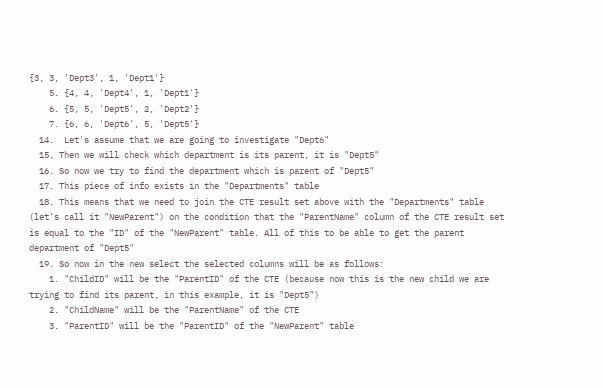{3, 3, 'Dept3', 1, 'Dept1'}
    5. {4, 4, 'Dept4', 1, 'Dept1'}
    6. {5, 5, 'Dept5', 2, 'Dept2'}
    7. {6, 6, 'Dept6', 5, 'Dept5'}
  14.  Let's assume that we are going to investigate "Dept6"
  15. Then we will check which department is its parent, it is "Dept5"
  16. So now we try to find the department which is parent of "Dept5"
  17. This piece of info exists in the "Departments" table
  18. This means that we need to join the CTE result set above with the "Departments" table (let's call it "NewParent") on the condition that the "ParentName" column of the CTE result set is equal to the "ID" of the "NewParent" table. All of this to be able to get the parent department of "Dept5"
  19. So now in the new select the selected columns will be as follows:
    1. "ChildID" will be the "ParentID" of the CTE (because now this is the new child we are trying to find its parent, in this example, it is "Dept5")
    2. "ChildName" will be the "ParentName" of the CTE
    3. "ParentID" will be the "ParentID" of the "NewParent" table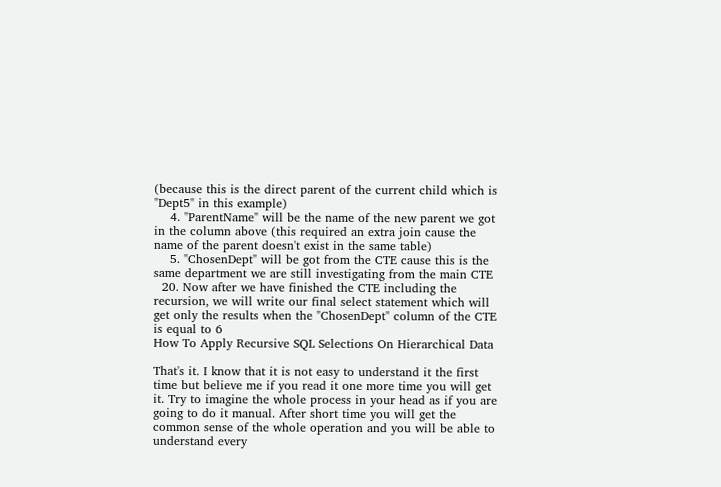(because this is the direct parent of the current child which is "Dept5" in this example)
    4. "ParentName" will be the name of the new parent we got in the column above (this required an extra join cause the name of the parent doesn't exist in the same table)
    5. "ChosenDept" will be got from the CTE cause this is the same department we are still investigating from the main CTE
  20. Now after we have finished the CTE including the recursion, we will write our final select statement which will get only the results when the "ChosenDept" column of the CTE is equal to 6
How To Apply Recursive SQL Selections On Hierarchical Data

That's it. I know that it is not easy to understand it the first time but believe me if you read it one more time you will get it. Try to imagine the whole process in your head as if you are going to do it manual. After short time you will get the common sense of the whole operation and you will be able to understand every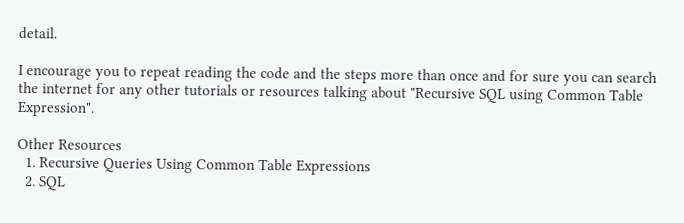detail.

I encourage you to repeat reading the code and the steps more than once and for sure you can search the internet for any other tutorials or resources talking about "Recursive SQL using Common Table Expression".

Other Resources
  1. Recursive Queries Using Common Table Expressions
  2. SQL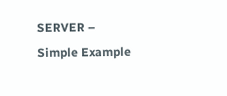SERVER – Simple Example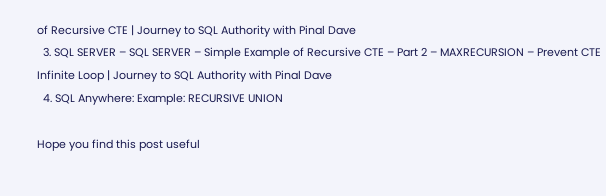of Recursive CTE | Journey to SQL Authority with Pinal Dave
  3. SQL SERVER – SQL SERVER – Simple Example of Recursive CTE – Part 2 – MAXRECURSION – Prevent CTE Infinite Loop | Journey to SQL Authority with Pinal Dave
  4. SQL Anywhere: Example: RECURSIVE UNION

Hope you find this post useful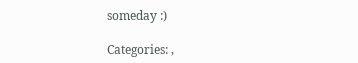someday :)

Categories: ,